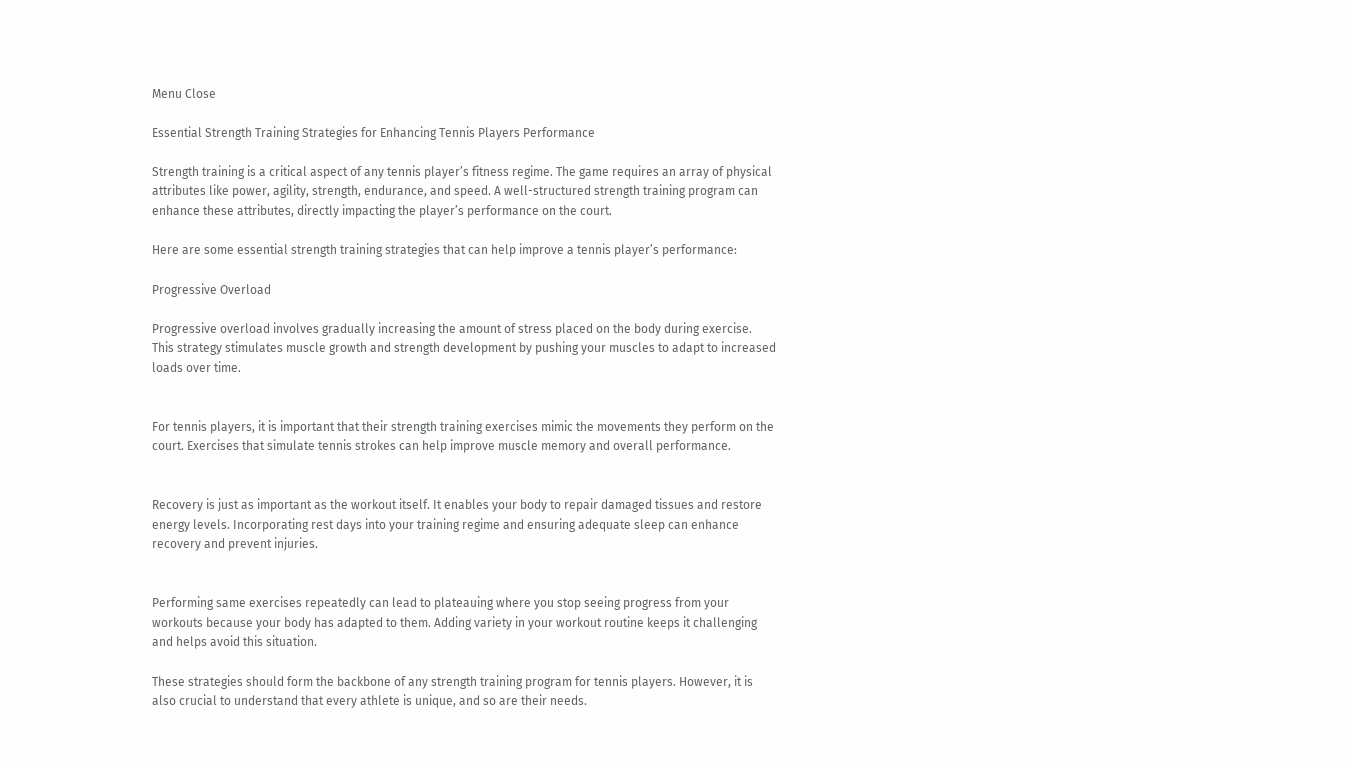Menu Close

Essential Strength Training Strategies for Enhancing Tennis Players Performance

Strength training is a critical aspect of any tennis player’s fitness regime. The game requires an array of physical attributes like power, agility, strength, endurance, and speed. A well-structured strength training program can enhance these attributes, directly impacting the player’s performance on the court.

Here are some essential strength training strategies that can help improve a tennis player’s performance:

Progressive Overload

Progressive overload involves gradually increasing the amount of stress placed on the body during exercise. This strategy stimulates muscle growth and strength development by pushing your muscles to adapt to increased loads over time.


For tennis players, it is important that their strength training exercises mimic the movements they perform on the court. Exercises that simulate tennis strokes can help improve muscle memory and overall performance.


Recovery is just as important as the workout itself. It enables your body to repair damaged tissues and restore energy levels. Incorporating rest days into your training regime and ensuring adequate sleep can enhance recovery and prevent injuries.


Performing same exercises repeatedly can lead to plateauing where you stop seeing progress from your workouts because your body has adapted to them. Adding variety in your workout routine keeps it challenging and helps avoid this situation.

These strategies should form the backbone of any strength training program for tennis players. However, it is also crucial to understand that every athlete is unique, and so are their needs.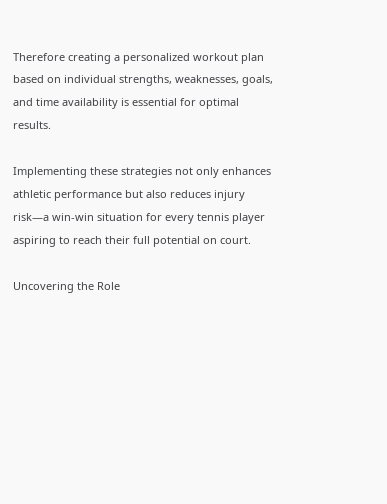Therefore creating a personalized workout plan based on individual strengths, weaknesses, goals, and time availability is essential for optimal results.

Implementing these strategies not only enhances athletic performance but also reduces injury risk—a win-win situation for every tennis player aspiring to reach their full potential on court.

Uncovering the Role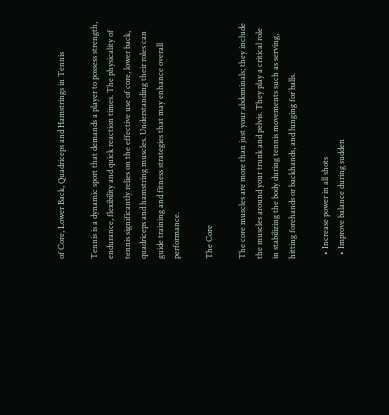of Core, Lower Back, Quadriceps and Hamstrings in Tennis

Tennis is a dynamic sport that demands a player to possess strength, endurance, flexibility and quick reaction times. The physicality of tennis significantly relies on the effective use of core, lower back, quadriceps and hamstring muscles. Understanding their roles can guide training and fitness strategies that may enhance overall performance.

The Core

The core muscles are more than just your abdominals; they include the muscles around your trunk and pelvis. They play a critical role in stabilizing the body during tennis movements such as serving, hitting forehands or backhands, and lunging for balls.

  • Increase power in all shots
  • Improve balance during sudden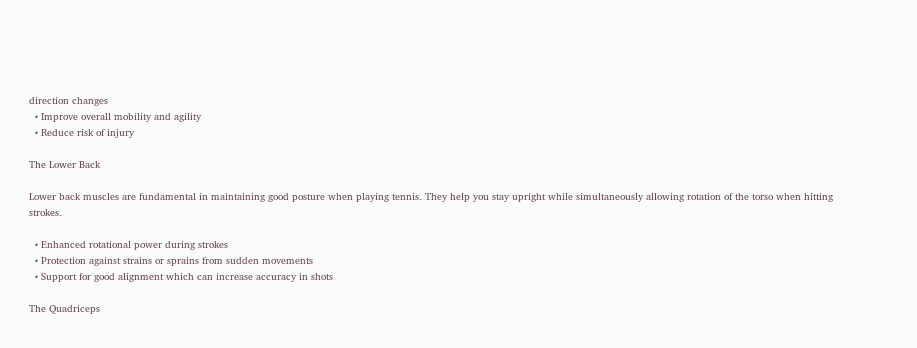direction changes
  • Improve overall mobility and agility
  • Reduce risk of injury

The Lower Back

Lower back muscles are fundamental in maintaining good posture when playing tennis. They help you stay upright while simultaneously allowing rotation of the torso when hitting strokes.

  • Enhanced rotational power during strokes
  • Protection against strains or sprains from sudden movements
  • Support for good alignment which can increase accuracy in shots

The Quadriceps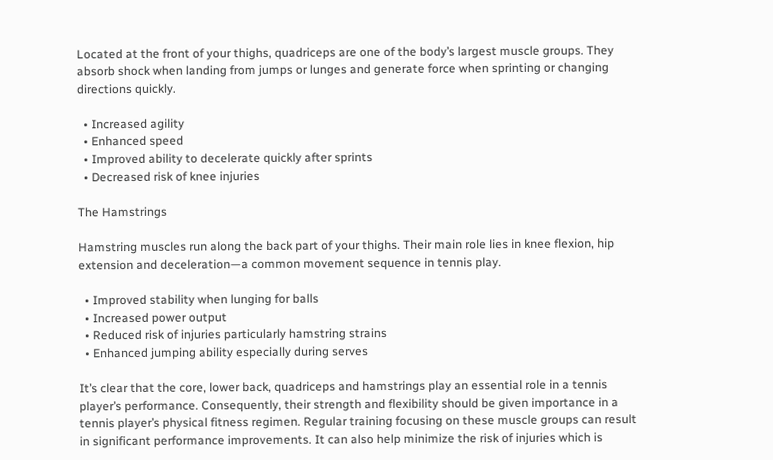Located at the front of your thighs, quadriceps are one of the body’s largest muscle groups. They absorb shock when landing from jumps or lunges and generate force when sprinting or changing directions quickly.

  • Increased agility
  • Enhanced speed
  • Improved ability to decelerate quickly after sprints
  • Decreased risk of knee injuries

The Hamstrings

Hamstring muscles run along the back part of your thighs. Their main role lies in knee flexion, hip extension and deceleration—a common movement sequence in tennis play.

  • Improved stability when lunging for balls
  • Increased power output
  • Reduced risk of injuries particularly hamstring strains
  • Enhanced jumping ability especially during serves

It’s clear that the core, lower back, quadriceps and hamstrings play an essential role in a tennis player’s performance. Consequently, their strength and flexibility should be given importance in a tennis player’s physical fitness regimen. Regular training focusing on these muscle groups can result in significant performance improvements. It can also help minimize the risk of injuries which is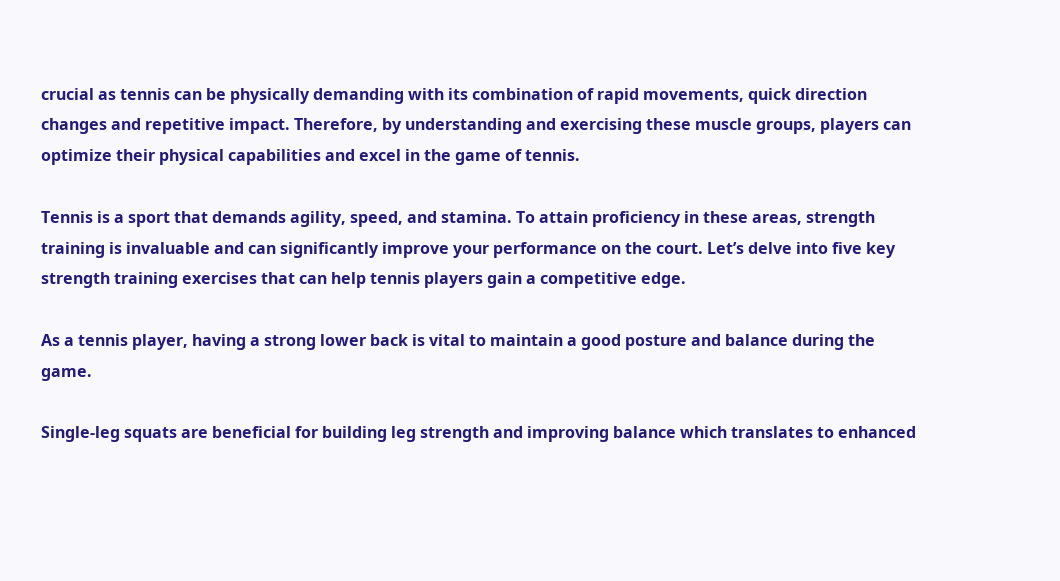crucial as tennis can be physically demanding with its combination of rapid movements, quick direction changes and repetitive impact. Therefore, by understanding and exercising these muscle groups, players can optimize their physical capabilities and excel in the game of tennis.

Tennis is a sport that demands agility, speed, and stamina. To attain proficiency in these areas, strength training is invaluable and can significantly improve your performance on the court. Let’s delve into five key strength training exercises that can help tennis players gain a competitive edge.

As a tennis player, having a strong lower back is vital to maintain a good posture and balance during the game.

Single-leg squats are beneficial for building leg strength and improving balance which translates to enhanced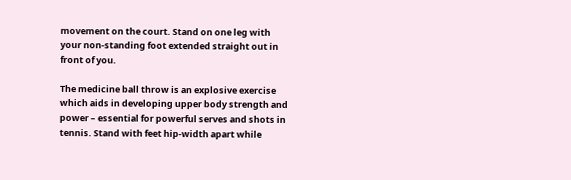movement on the court. Stand on one leg with your non-standing foot extended straight out in front of you.

The medicine ball throw is an explosive exercise which aids in developing upper body strength and power – essential for powerful serves and shots in tennis. Stand with feet hip-width apart while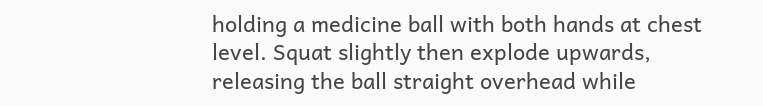holding a medicine ball with both hands at chest level. Squat slightly then explode upwards, releasing the ball straight overhead while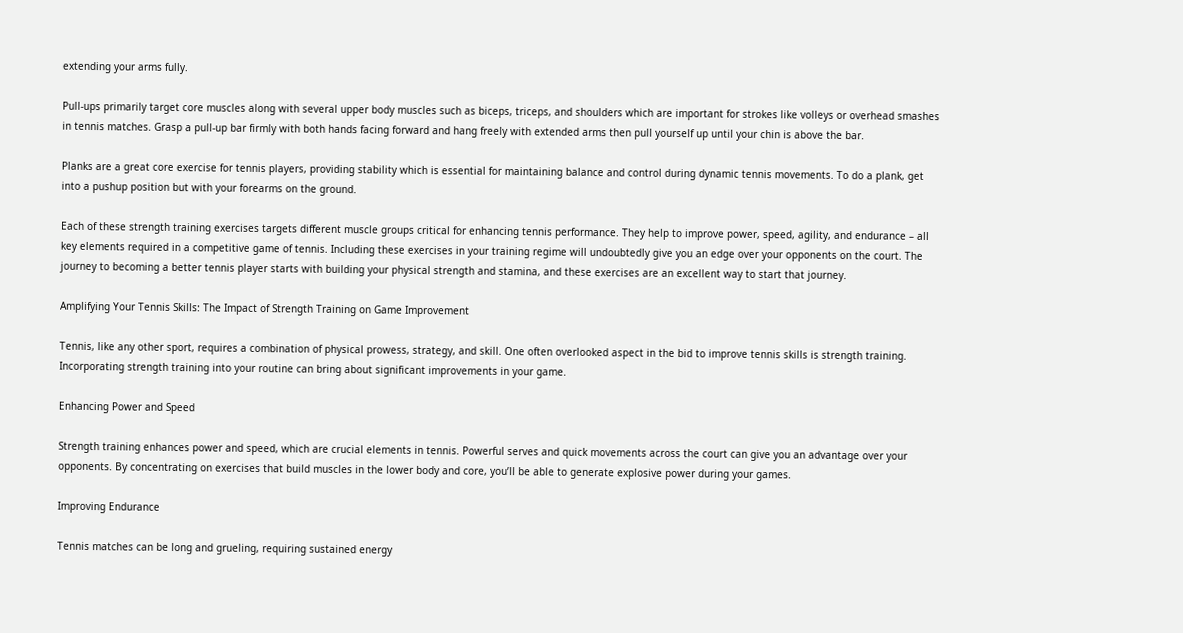extending your arms fully.

Pull-ups primarily target core muscles along with several upper body muscles such as biceps, triceps, and shoulders which are important for strokes like volleys or overhead smashes in tennis matches. Grasp a pull-up bar firmly with both hands facing forward and hang freely with extended arms then pull yourself up until your chin is above the bar.

Planks are a great core exercise for tennis players, providing stability which is essential for maintaining balance and control during dynamic tennis movements. To do a plank, get into a pushup position but with your forearms on the ground.

Each of these strength training exercises targets different muscle groups critical for enhancing tennis performance. They help to improve power, speed, agility, and endurance – all key elements required in a competitive game of tennis. Including these exercises in your training regime will undoubtedly give you an edge over your opponents on the court. The journey to becoming a better tennis player starts with building your physical strength and stamina, and these exercises are an excellent way to start that journey.

Amplifying Your Tennis Skills: The Impact of Strength Training on Game Improvement

Tennis, like any other sport, requires a combination of physical prowess, strategy, and skill. One often overlooked aspect in the bid to improve tennis skills is strength training. Incorporating strength training into your routine can bring about significant improvements in your game.

Enhancing Power and Speed

Strength training enhances power and speed, which are crucial elements in tennis. Powerful serves and quick movements across the court can give you an advantage over your opponents. By concentrating on exercises that build muscles in the lower body and core, you’ll be able to generate explosive power during your games.

Improving Endurance

Tennis matches can be long and grueling, requiring sustained energy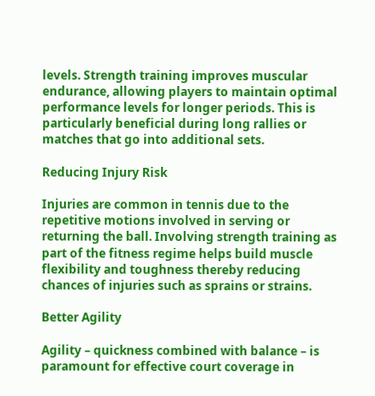levels. Strength training improves muscular endurance, allowing players to maintain optimal performance levels for longer periods. This is particularly beneficial during long rallies or matches that go into additional sets.

Reducing Injury Risk

Injuries are common in tennis due to the repetitive motions involved in serving or returning the ball. Involving strength training as part of the fitness regime helps build muscle flexibility and toughness thereby reducing chances of injuries such as sprains or strains.

Better Agility

Agility – quickness combined with balance – is paramount for effective court coverage in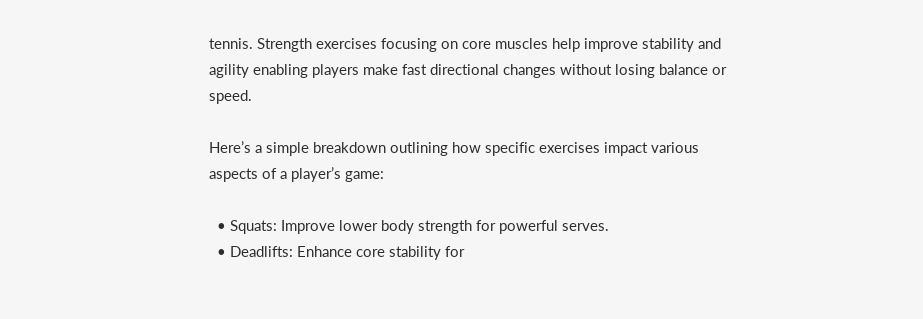tennis. Strength exercises focusing on core muscles help improve stability and agility enabling players make fast directional changes without losing balance or speed.

Here’s a simple breakdown outlining how specific exercises impact various aspects of a player’s game:

  • Squats: Improve lower body strength for powerful serves.
  • Deadlifts: Enhance core stability for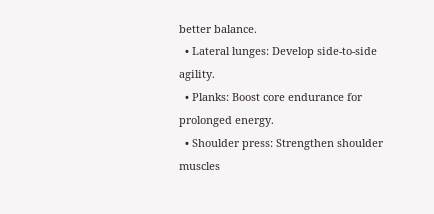better balance.
  • Lateral lunges: Develop side-to-side agility.
  • Planks: Boost core endurance for prolonged energy.
  • Shoulder press: Strengthen shoulder muscles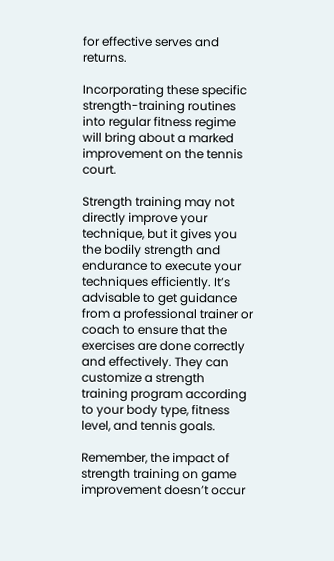for effective serves and returns.

Incorporating these specific strength-training routines into regular fitness regime will bring about a marked improvement on the tennis court.

Strength training may not directly improve your technique, but it gives you the bodily strength and endurance to execute your techniques efficiently. It’s advisable to get guidance from a professional trainer or coach to ensure that the exercises are done correctly and effectively. They can customize a strength training program according to your body type, fitness level, and tennis goals.

Remember, the impact of strength training on game improvement doesn’t occur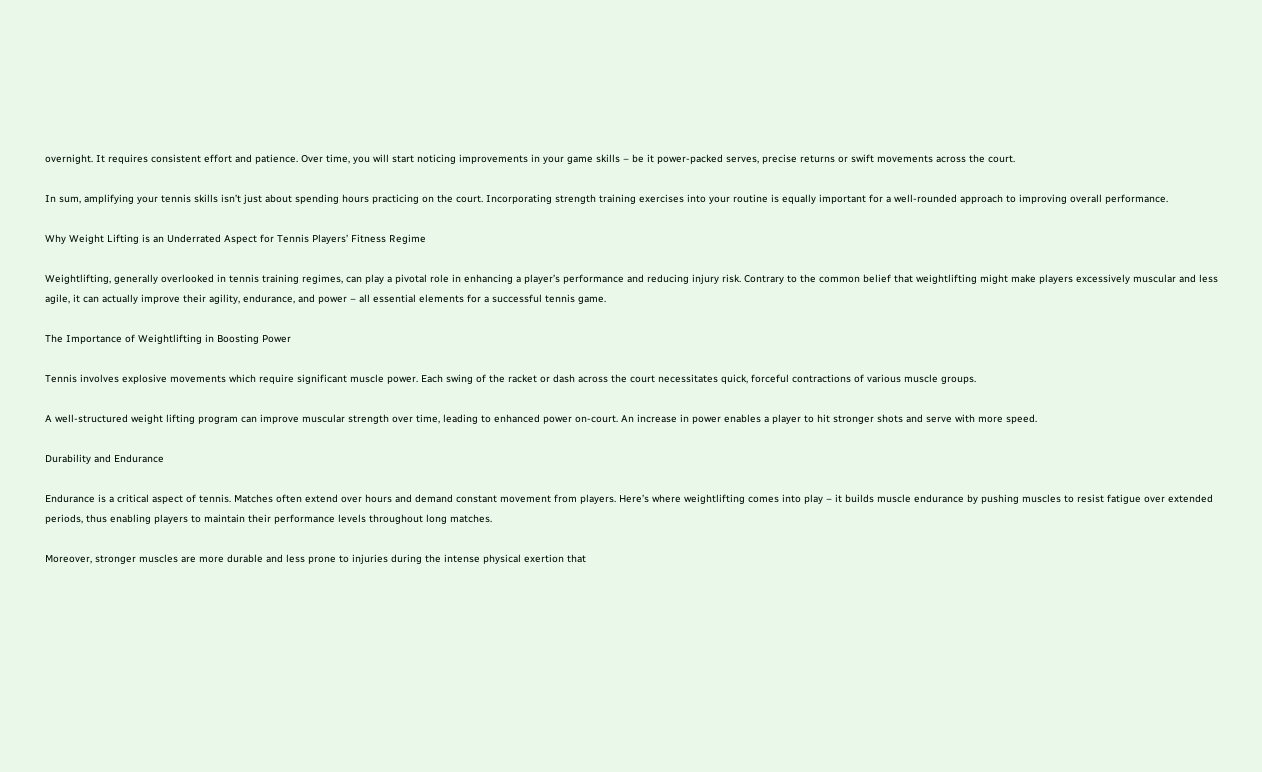overnight. It requires consistent effort and patience. Over time, you will start noticing improvements in your game skills – be it power-packed serves, precise returns or swift movements across the court.

In sum, amplifying your tennis skills isn’t just about spending hours practicing on the court. Incorporating strength training exercises into your routine is equally important for a well-rounded approach to improving overall performance.

Why Weight Lifting is an Underrated Aspect for Tennis Players’ Fitness Regime

Weightlifting, generally overlooked in tennis training regimes, can play a pivotal role in enhancing a player’s performance and reducing injury risk. Contrary to the common belief that weightlifting might make players excessively muscular and less agile, it can actually improve their agility, endurance, and power – all essential elements for a successful tennis game.

The Importance of Weightlifting in Boosting Power

Tennis involves explosive movements which require significant muscle power. Each swing of the racket or dash across the court necessitates quick, forceful contractions of various muscle groups.

A well-structured weight lifting program can improve muscular strength over time, leading to enhanced power on-court. An increase in power enables a player to hit stronger shots and serve with more speed.

Durability and Endurance

Endurance is a critical aspect of tennis. Matches often extend over hours and demand constant movement from players. Here’s where weightlifting comes into play – it builds muscle endurance by pushing muscles to resist fatigue over extended periods, thus enabling players to maintain their performance levels throughout long matches.

Moreover, stronger muscles are more durable and less prone to injuries during the intense physical exertion that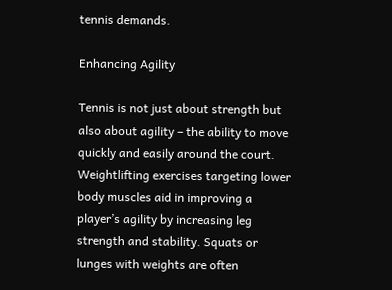tennis demands.

Enhancing Agility

Tennis is not just about strength but also about agility – the ability to move quickly and easily around the court. Weightlifting exercises targeting lower body muscles aid in improving a player’s agility by increasing leg strength and stability. Squats or lunges with weights are often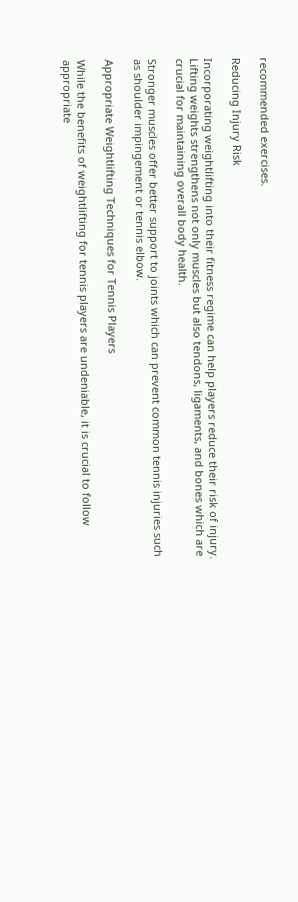recommended exercises.

Reducing Injury Risk

Incorporating weightlifting into their fitness regime can help players reduce their risk of injury. Lifting weights strengthens not only muscles but also tendons, ligaments, and bones which are crucial for maintaining overall body health.

Stronger muscles offer better support to joints which can prevent common tennis injuries such as shoulder impingement or tennis elbow.

Appropriate Weightlifting Techniques for Tennis Players

While the benefits of weightlifting for tennis players are undeniable, it is crucial to follow appropriate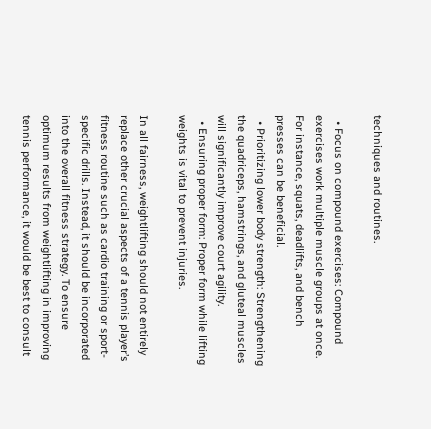techniques and routines.

  • Focus on compound exercises: Compound exercises work multiple muscle groups at once. For instance, squats, deadlifts, and bench presses can be beneficial.
  • Prioritizing lower body strength: Strengthening the quadriceps, hamstrings, and gluteal muscles will significantly improve court agility.
  • Ensuring proper form: Proper form while lifting weights is vital to prevent injuries.

In all fairness, weightlifting should not entirely replace other crucial aspects of a tennis player’s fitness routine such as cardio training or sport-specific drills. Instead, it should be incorporated into the overall fitness strategy. To ensure optimum results from weightlifting in improving tennis performance, it would be best to consult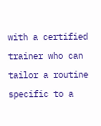with a certified trainer who can tailor a routine specific to a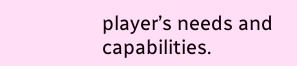player’s needs and capabilities.